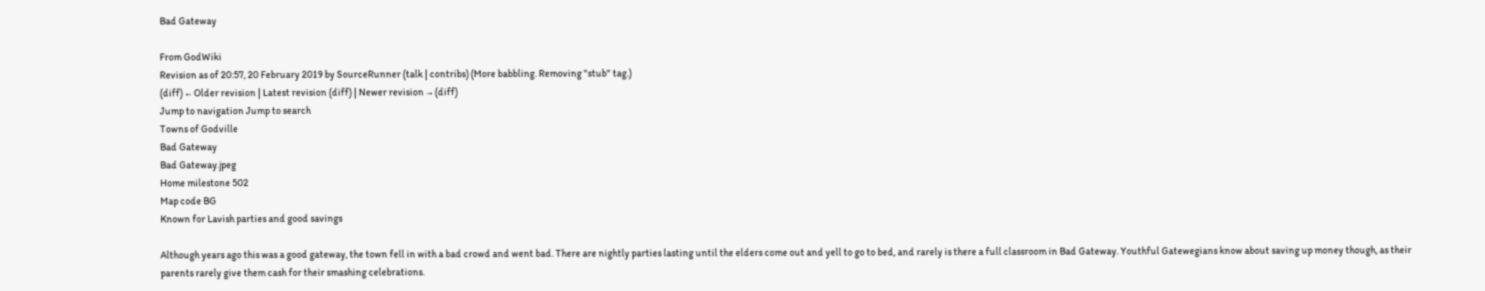Bad Gateway

From GodWiki
Revision as of 20:57, 20 February 2019 by SourceRunner (talk | contribs) (More babbling. Removing "stub" tag.)
(diff) ← Older revision | Latest revision (diff) | Newer revision → (diff)
Jump to navigation Jump to search
Towns of Godville
Bad Gateway
Bad Gateway.jpeg
Home milestone 502
Map code BG
Known for Lavish parties and good savings

Although years ago this was a good gateway, the town fell in with a bad crowd and went bad. There are nightly parties lasting until the elders come out and yell to go to bed, and rarely is there a full classroom in Bad Gateway. Youthful Gatewegians know about saving up money though, as their parents rarely give them cash for their smashing celebrations.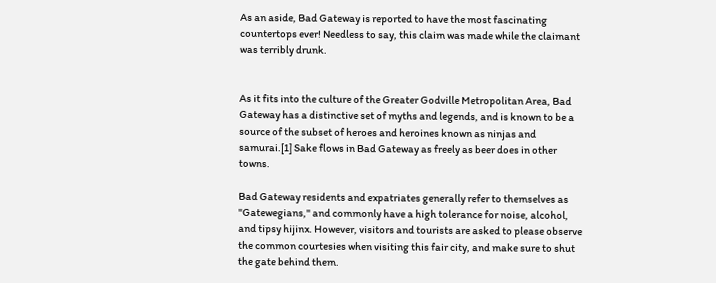As an aside, Bad Gateway is reported to have the most fascinating countertops ever! Needless to say, this claim was made while the claimant was terribly drunk.


As it fits into the culture of the Greater Godville Metropolitan Area, Bad Gateway has a distinctive set of myths and legends, and is known to be a source of the subset of heroes and heroines known as ninjas and samurai.[1] Sake flows in Bad Gateway as freely as beer does in other towns.

Bad Gateway residents and expatriates generally refer to themselves as "Gatewegians," and commonly have a high tolerance for noise, alcohol, and tipsy hijinx. However, visitors and tourists are asked to please observe the common courtesies when visiting this fair city, and make sure to shut the gate behind them.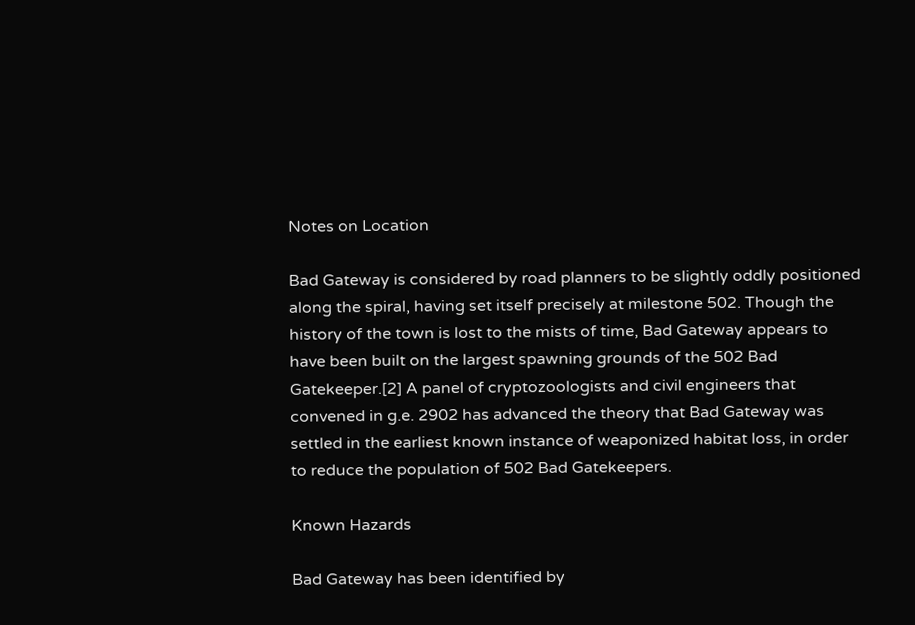Notes on Location

Bad Gateway is considered by road planners to be slightly oddly positioned along the spiral, having set itself precisely at milestone 502. Though the history of the town is lost to the mists of time, Bad Gateway appears to have been built on the largest spawning grounds of the 502 Bad Gatekeeper.[2] A panel of cryptozoologists and civil engineers that convened in g.e. 2902 has advanced the theory that Bad Gateway was settled in the earliest known instance of weaponized habitat loss, in order to reduce the population of 502 Bad Gatekeepers.

Known Hazards

Bad Gateway has been identified by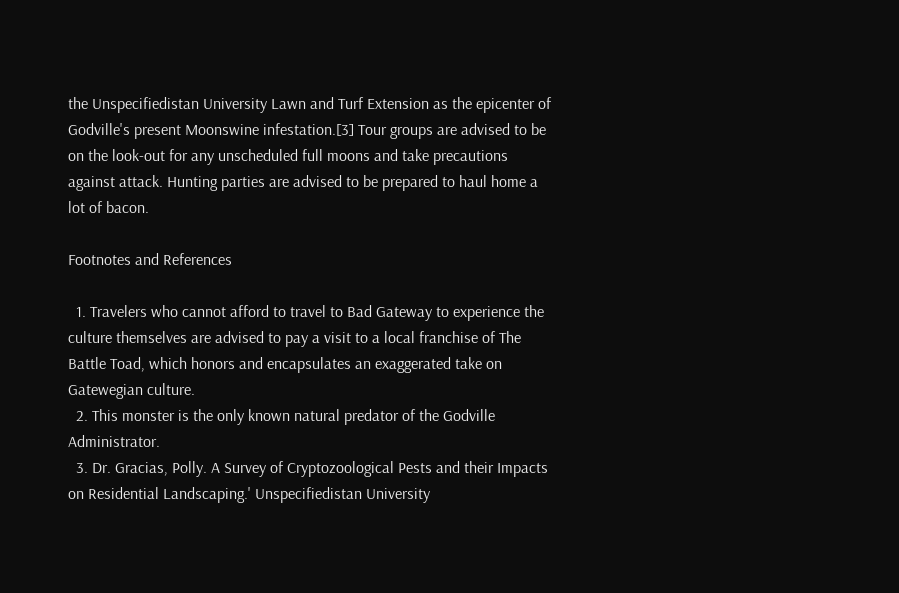the Unspecifiedistan University Lawn and Turf Extension as the epicenter of Godville's present Moonswine infestation.[3] Tour groups are advised to be on the look-out for any unscheduled full moons and take precautions against attack. Hunting parties are advised to be prepared to haul home a lot of bacon.

Footnotes and References

  1. Travelers who cannot afford to travel to Bad Gateway to experience the culture themselves are advised to pay a visit to a local franchise of The Battle Toad, which honors and encapsulates an exaggerated take on Gatewegian culture.
  2. This monster is the only known natural predator of the Godville Administrator.
  3. Dr. Gracias, Polly. A Survey of Cryptozoological Pests and their Impacts on Residential Landscaping.' Unspecifiedistan University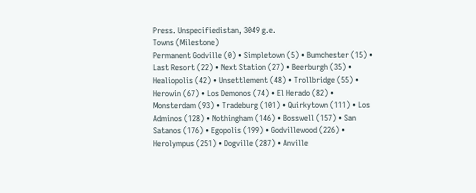Press. Unspecifiedistan, 3049 g.e.
Towns (Milestone)
Permanent Godville (0) • Simpletown (5) • Bumchester (15) • Last Resort (22) • Next Station (27) • Beerburgh (35) • Healiopolis (42) • Unsettlement (48) • Trollbridge (55) • Herowin (67) • Los Demonos (74) • El Herado (82) • Monsterdam (93) • Tradeburg (101) • Quirkytown (111) • Los Adminos (128) • Nothingham (146) • Bosswell (157) • San Satanos (176) • Egopolis (199) • Godvillewood (226) • Herolympus (251) • Dogville (287) • Anville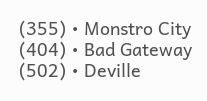(355) • Monstro City (404) • Bad Gateway (502) • Deville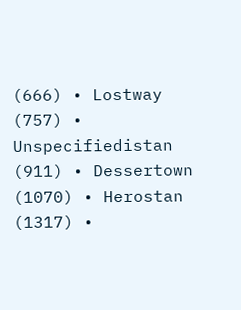(666) • Lostway (757) • Unspecifiedistan (911) • Dessertown (1070) • Herostan (1317) •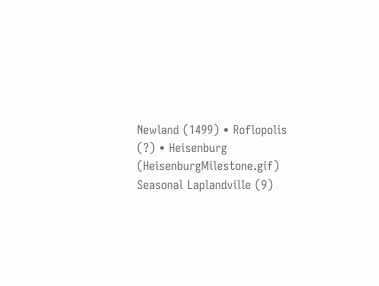Newland (1499) • Roflopolis (?) • Heisenburg (HeisenburgMilestone.gif)
Seasonal Laplandville (9)